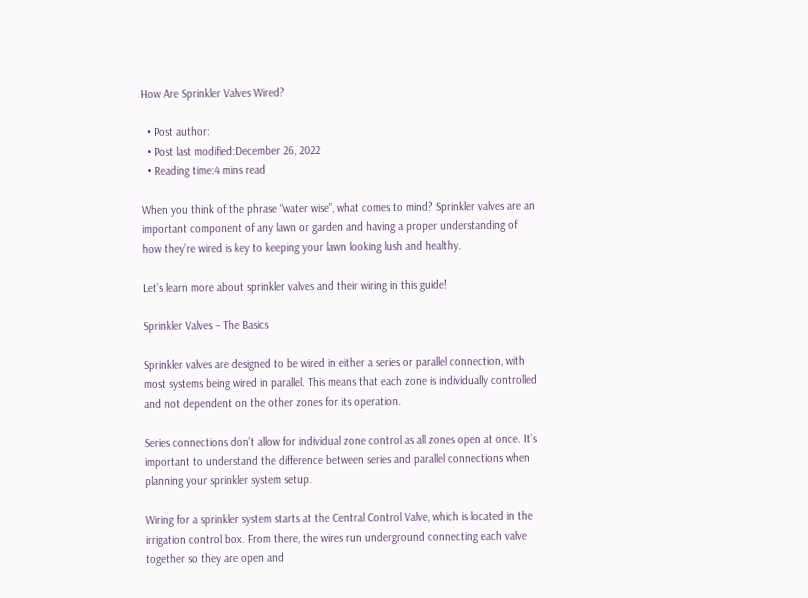How Are Sprinkler Valves Wired?

  • Post author:
  • Post last modified:December 26, 2022
  • Reading time:4 mins read

When you think of the phrase “water wise”, what comes to mind? Sprinkler valves are an important component of any lawn or garden and having a proper understanding of how they’re wired is key to keeping your lawn looking lush and healthy.

Let’s learn more about sprinkler valves and their wiring in this guide!

Sprinkler Valves – The Basics

Sprinkler valves are designed to be wired in either a series or parallel connection, with most systems being wired in parallel. This means that each zone is individually controlled and not dependent on the other zones for its operation.

Series connections don’t allow for individual zone control as all zones open at once. It’s important to understand the difference between series and parallel connections when planning your sprinkler system setup.

Wiring for a sprinkler system starts at the Central Control Valve, which is located in the irrigation control box. From there, the wires run underground connecting each valve together so they are open and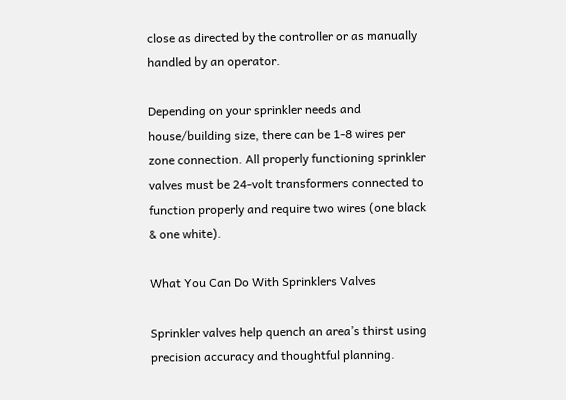close as directed by the controller or as manually handled by an operator.

Depending on your sprinkler needs and house/building size, there can be 1-8 wires per zone connection. All properly functioning sprinkler valves must be 24-volt transformers connected to function properly and require two wires (one black & one white).

What You Can Do With Sprinklers Valves

Sprinkler valves help quench an area’s thirst using precision accuracy and thoughtful planning.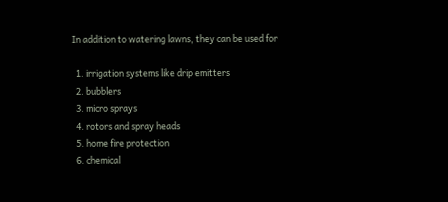In addition to watering lawns, they can be used for

  1. irrigation systems like drip emitters
  2. bubblers
  3. micro sprays
  4. rotors and spray heads
  5. home fire protection
  6. chemical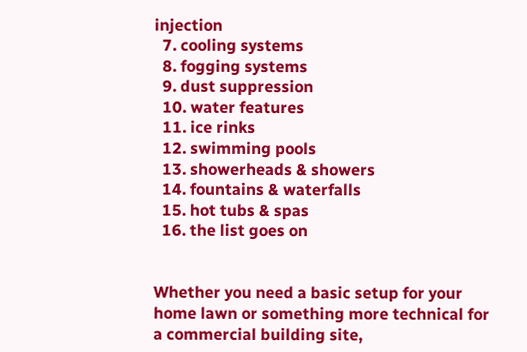injection
  7. cooling systems
  8. fogging systems
  9. dust suppression
  10. water features
  11. ice rinks
  12. swimming pools
  13. showerheads & showers
  14. fountains & waterfalls
  15. hot tubs & spas
  16. the list goes on


Whether you need a basic setup for your home lawn or something more technical for a commercial building site,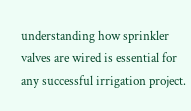understanding how sprinkler valves are wired is essential for any successful irrigation project.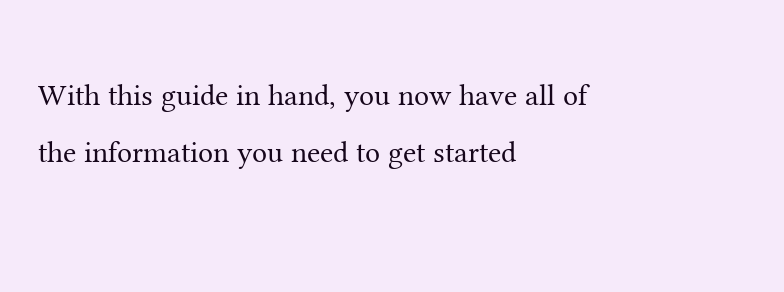With this guide in hand, you now have all of the information you need to get started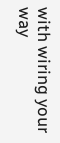with wiring your way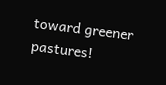toward greener pastures!